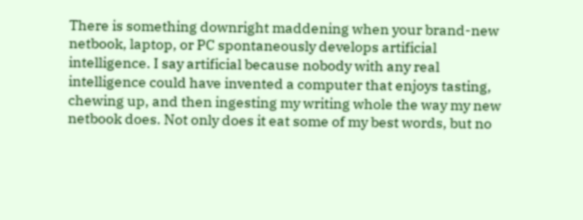There is something downright maddening when your brand-new netbook, laptop, or PC spontaneously develops artificial intelligence. I say artificial because nobody with any real intelligence could have invented a computer that enjoys tasting, chewing up, and then ingesting my writing whole the way my new netbook does. Not only does it eat some of my best words, but no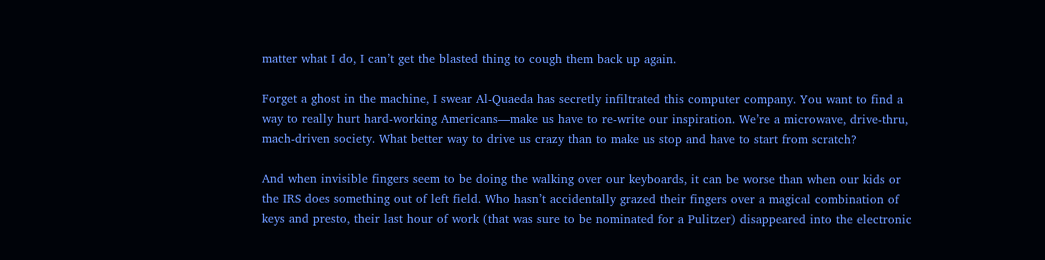matter what I do, I can’t get the blasted thing to cough them back up again.

Forget a ghost in the machine, I swear Al-Quaeda has secretly infiltrated this computer company. You want to find a way to really hurt hard-working Americans—make us have to re-write our inspiration. We’re a microwave, drive-thru, mach-driven society. What better way to drive us crazy than to make us stop and have to start from scratch?

And when invisible fingers seem to be doing the walking over our keyboards, it can be worse than when our kids or the IRS does something out of left field. Who hasn’t accidentally grazed their fingers over a magical combination of keys and presto, their last hour of work (that was sure to be nominated for a Pulitzer) disappeared into the electronic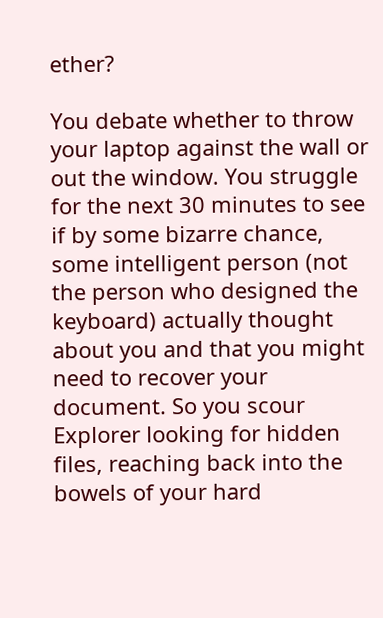ether?

You debate whether to throw your laptop against the wall or out the window. You struggle for the next 30 minutes to see if by some bizarre chance, some intelligent person (not the person who designed the keyboard) actually thought about you and that you might need to recover your document. So you scour Explorer looking for hidden files, reaching back into the bowels of your hard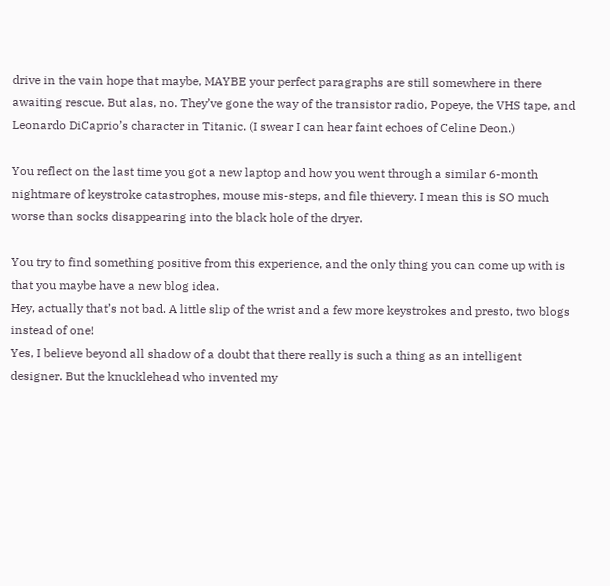drive in the vain hope that maybe, MAYBE your perfect paragraphs are still somewhere in there awaiting rescue. But alas, no. They’ve gone the way of the transistor radio, Popeye, the VHS tape, and Leonardo DiCaprio’s character in Titanic. (I swear I can hear faint echoes of Celine Deon.)

You reflect on the last time you got a new laptop and how you went through a similar 6-month nightmare of keystroke catastrophes, mouse mis-steps, and file thievery. I mean this is SO much worse than socks disappearing into the black hole of the dryer.

You try to find something positive from this experience, and the only thing you can come up with is that you maybe have a new blog idea.
Hey, actually that’s not bad. A little slip of the wrist and a few more keystrokes and presto, two blogs instead of one!
Yes, I believe beyond all shadow of a doubt that there really is such a thing as an intelligent designer. But the knucklehead who invented my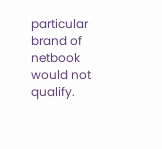particular brand of netbook would not qualify.